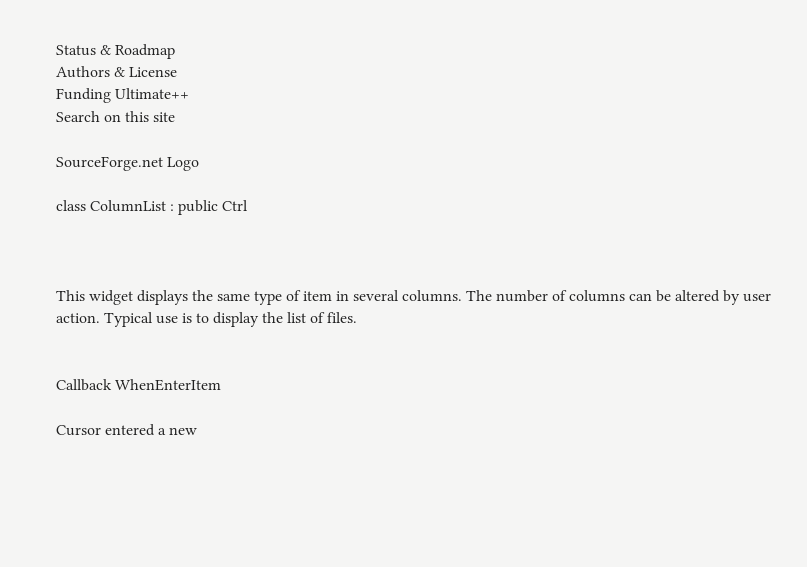Status & Roadmap
Authors & License
Funding Ultimate++
Search on this site

SourceForge.net Logo

class ColumnList : public Ctrl



This widget displays the same type of item in several columns. The number of columns can be altered by user action. Typical use is to display the list of files.


Callback WhenEnterItem

Cursor entered a new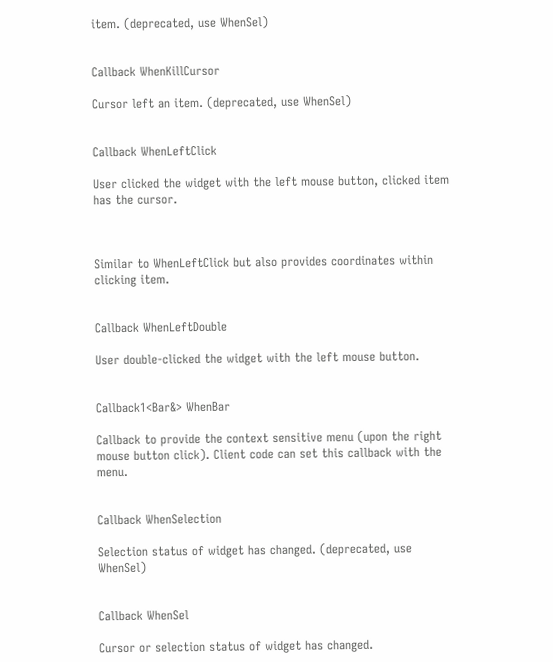item. (deprecated, use WhenSel)


Callback WhenKillCursor

Cursor left an item. (deprecated, use WhenSel)


Callback WhenLeftClick

User clicked the widget with the left mouse button, clicked item has the cursor.



Similar to WhenLeftClick but also provides coordinates within clicking item.


Callback WhenLeftDouble

User double-clicked the widget with the left mouse button.


Callback1<Bar&> WhenBar

Callback to provide the context sensitive menu (upon the right mouse button click). Client code can set this callback with the menu.


Callback WhenSelection

Selection status of widget has changed. (deprecated, use WhenSel)


Callback WhenSel

Cursor or selection status of widget has changed.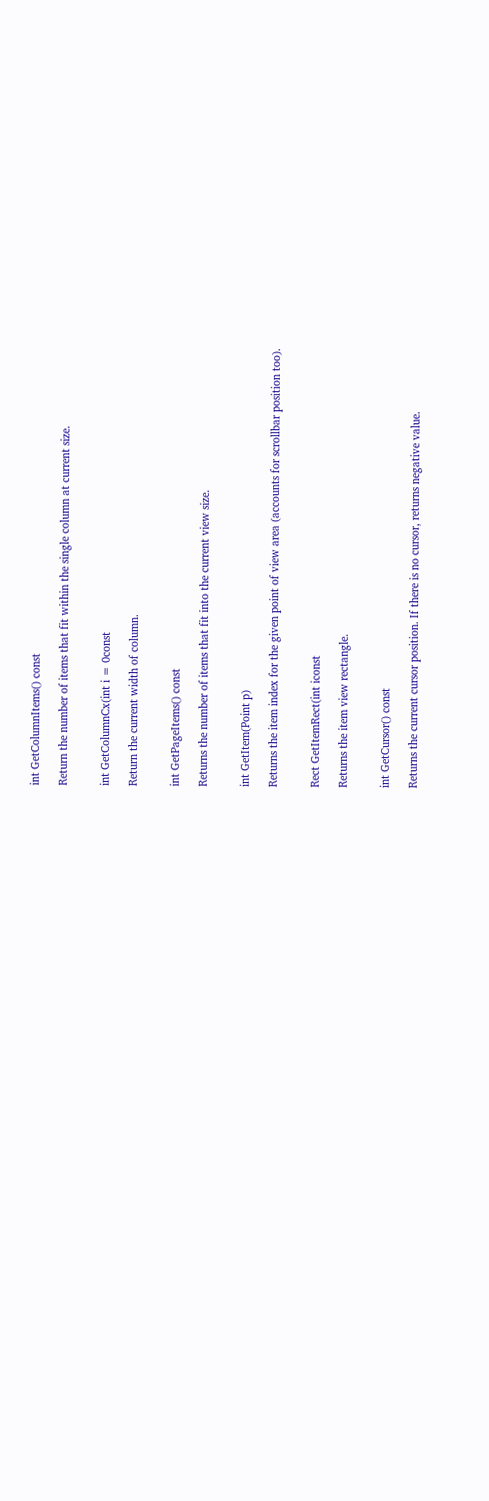int GetColumnItems() const

Return the number of items that fit within the single column at current size.


int GetColumnCx(int i = 0const

Return the current width of column.


int GetPageItems() const

Returns the number of items that fit into the current view size.


int GetItem(Point p)

Returns the item index for the given point of view area (accounts for scrollbar position too).


Rect GetItemRect(int iconst

Returns the item view rectangle.


int GetCursor() const

Returns the current cursor position. If there is no cursor, returns negative value.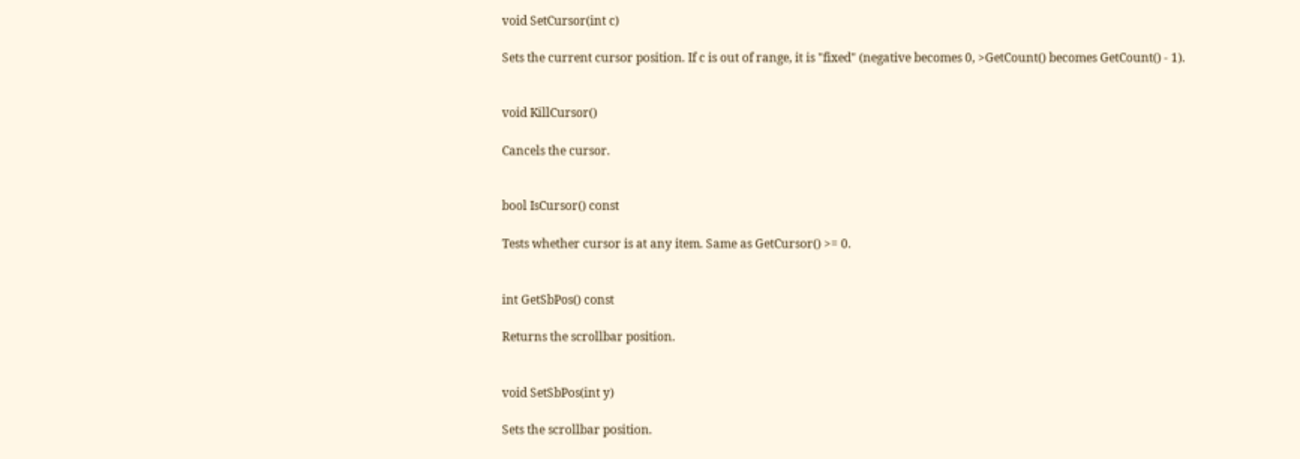void SetCursor(int c)

Sets the current cursor position. If c is out of range, it is "fixed" (negative becomes 0, >GetCount() becomes GetCount() - 1).


void KillCursor()

Cancels the cursor.


bool IsCursor() const

Tests whether cursor is at any item. Same as GetCursor() >= 0.


int GetSbPos() const

Returns the scrollbar position.


void SetSbPos(int y)

Sets the scrollbar position.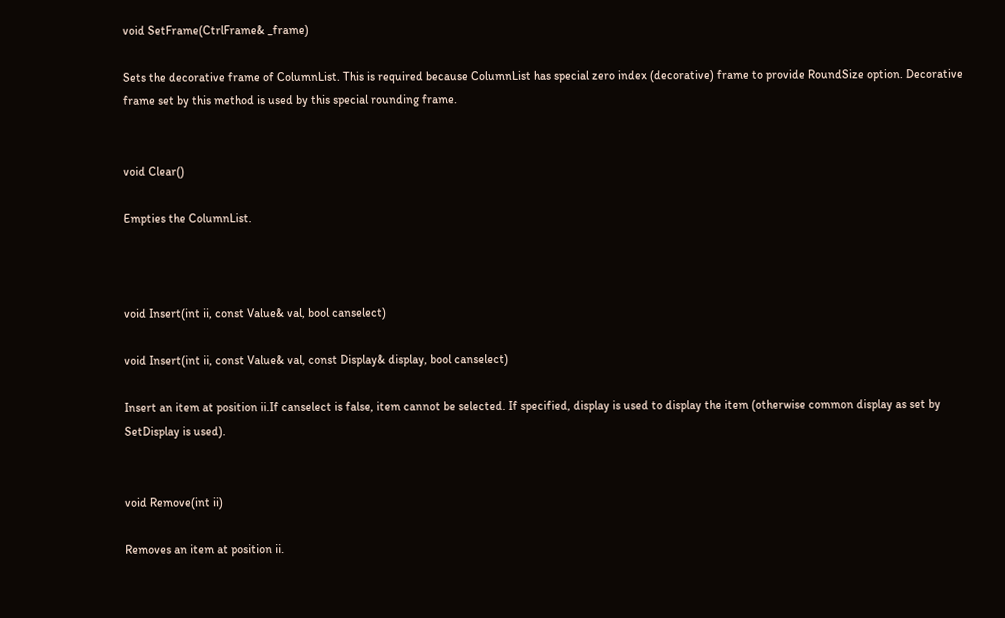void SetFrame(CtrlFrame& _frame)

Sets the decorative frame of ColumnList. This is required because ColumnList has special zero index (decorative) frame to provide RoundSize option. Decorative frame set by this method is used by this special rounding frame.


void Clear()

Empties the ColumnList.



void Insert(int ii, const Value& val, bool canselect)

void Insert(int ii, const Value& val, const Display& display, bool canselect)

Insert an item at position ii.If canselect is false, item cannot be selected. If specified, display is used to display the item (otherwise common display as set by SetDisplay is used).


void Remove(int ii)

Removes an item at position ii.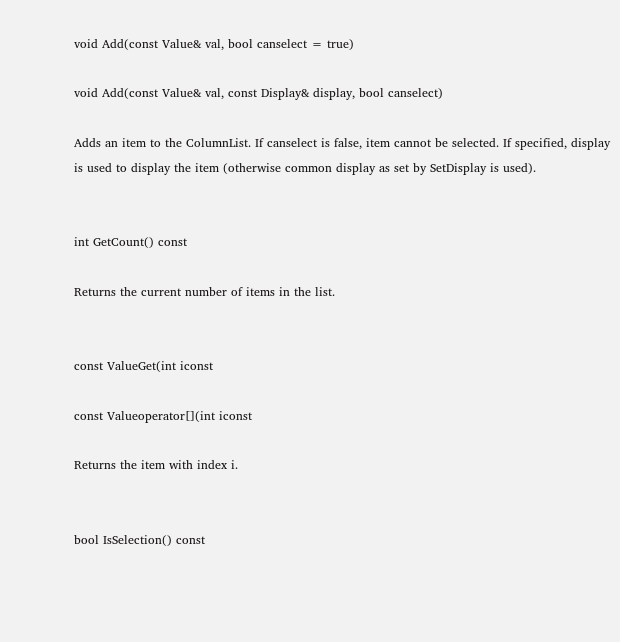void Add(const Value& val, bool canselect = true)

void Add(const Value& val, const Display& display, bool canselect)

Adds an item to the ColumnList. If canselect is false, item cannot be selected. If specified, display is used to display the item (otherwise common display as set by SetDisplay is used).


int GetCount() const

Returns the current number of items in the list.


const ValueGet(int iconst

const Valueoperator[](int iconst

Returns the item with index i.


bool IsSelection() const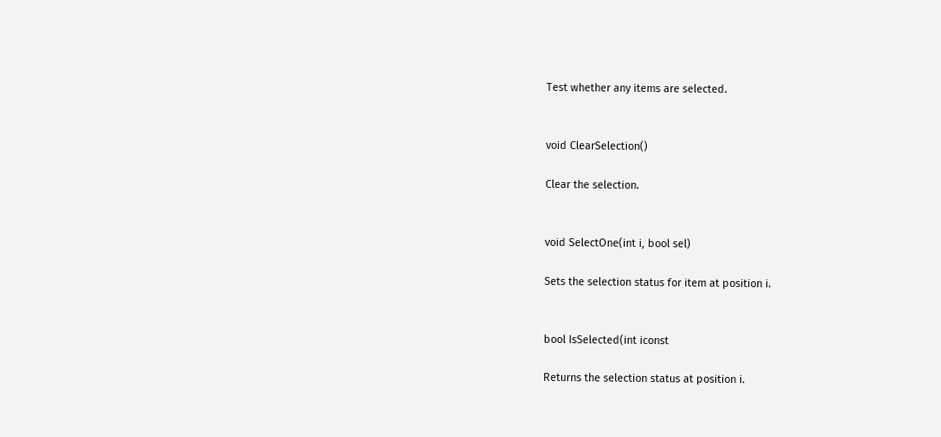Test whether any items are selected.


void ClearSelection()

Clear the selection.


void SelectOne(int i, bool sel)

Sets the selection status for item at position i.


bool IsSelected(int iconst

Returns the selection status at position i.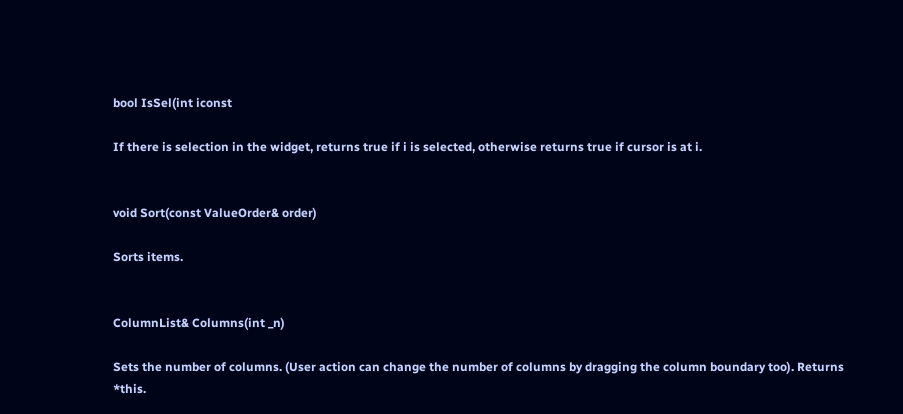bool IsSel(int iconst

If there is selection in the widget, returns true if i is selected, otherwise returns true if cursor is at i.


void Sort(const ValueOrder& order)

Sorts items.


ColumnList& Columns(int _n)

Sets the number of columns. (User action can change the number of columns by dragging the column boundary too). Returns *this.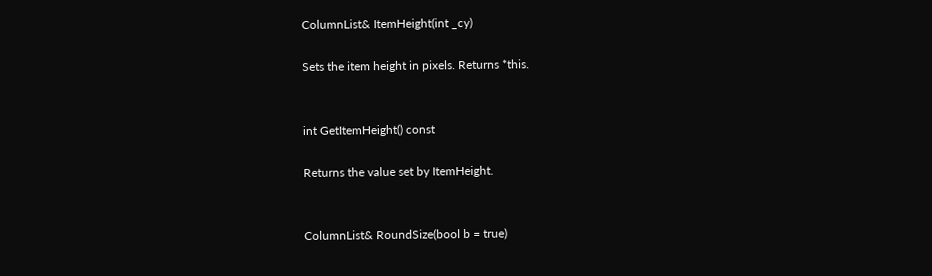ColumnList& ItemHeight(int _cy)

Sets the item height in pixels. Returns *this.


int GetItemHeight() const

Returns the value set by ItemHeight.


ColumnList& RoundSize(bool b = true)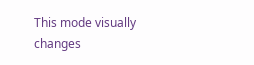This mode visually changes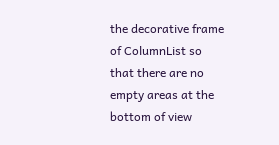the decorative frame of ColumnList so that there are no empty areas at the bottom of view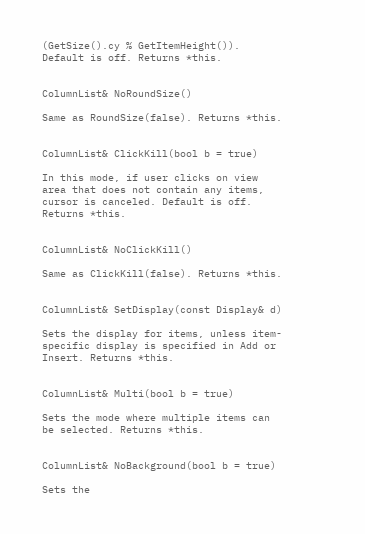(GetSize().cy % GetItemHeight()). Default is off. Returns *this.


ColumnList& NoRoundSize()

Same as RoundSize(false). Returns *this.


ColumnList& ClickKill(bool b = true)

In this mode, if user clicks on view area that does not contain any items, cursor is canceled. Default is off. Returns *this.


ColumnList& NoClickKill()

Same as ClickKill(false). Returns *this.


ColumnList& SetDisplay(const Display& d)

Sets the display for items, unless item-specific display is specified in Add or Insert. Returns *this.


ColumnList& Multi(bool b = true)

Sets the mode where multiple items can be selected. Returns *this.


ColumnList& NoBackground(bool b = true)

Sets the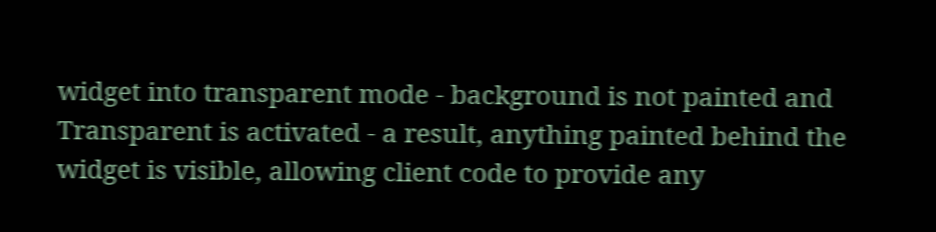widget into transparent mode - background is not painted and Transparent is activated - a result, anything painted behind the widget is visible, allowing client code to provide any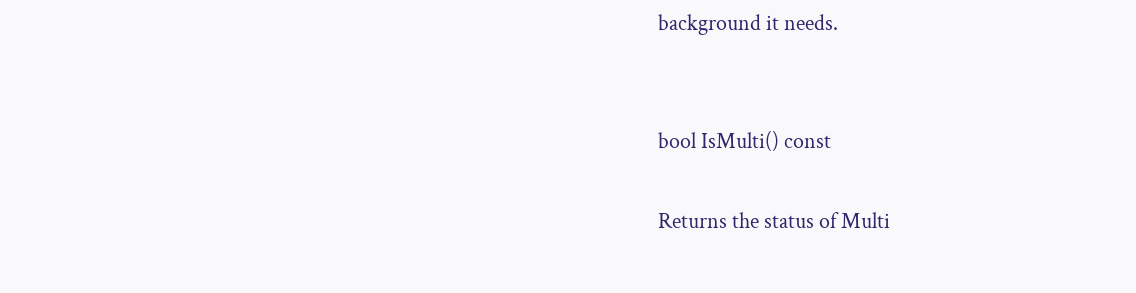background it needs.


bool IsMulti() const

Returns the status of Multi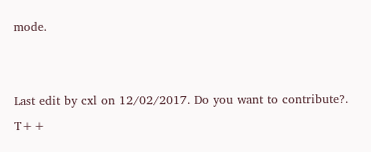mode.


Last edit by cxl on 12/02/2017. Do you want to contribute?. T++